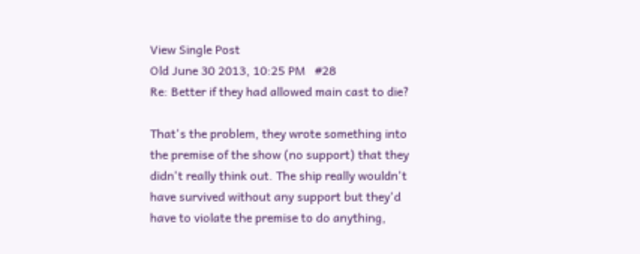View Single Post
Old June 30 2013, 10:25 PM   #28
Re: Better if they had allowed main cast to die?

That's the problem, they wrote something into the premise of the show (no support) that they didn't really think out. The ship really wouldn't have survived without any support but they'd have to violate the premise to do anything,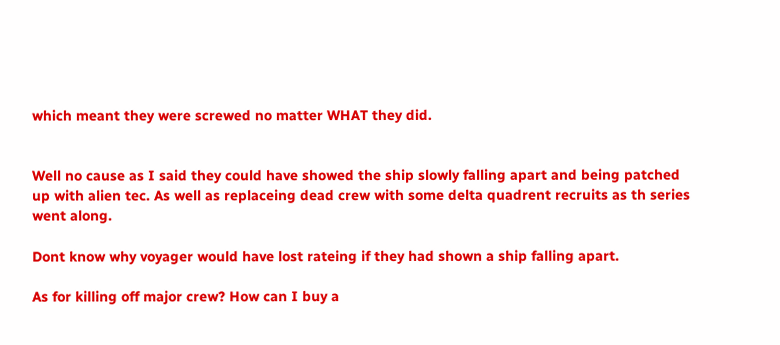which meant they were screwed no matter WHAT they did.


Well no cause as I said they could have showed the ship slowly falling apart and being patched up with alien tec. As well as replaceing dead crew with some delta quadrent recruits as th series went along.

Dont know why voyager would have lost rateing if they had shown a ship falling apart.

As for killing off major crew? How can I buy a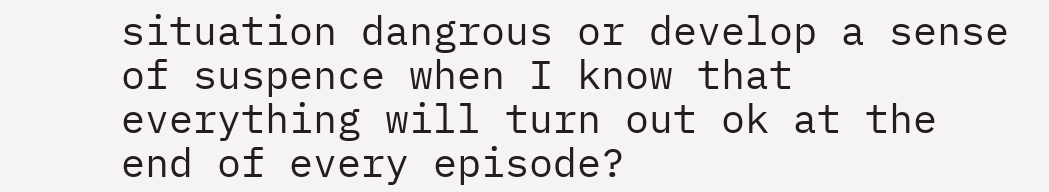situation dangrous or develop a sense of suspence when I know that everything will turn out ok at the end of every episode?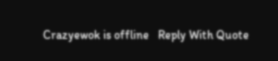Crazyewok is offline   Reply With Quote